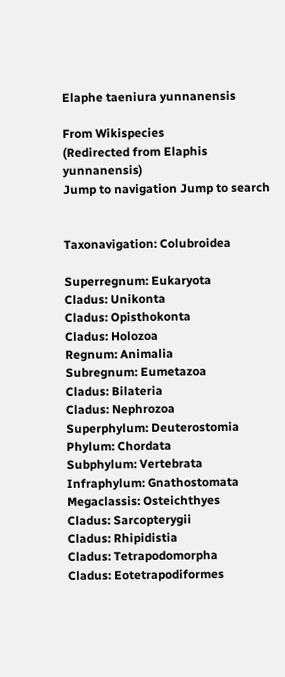Elaphe taeniura yunnanensis

From Wikispecies
(Redirected from Elaphis yunnanensis)
Jump to navigation Jump to search


Taxonavigation: Colubroidea

Superregnum: Eukaryota
Cladus: Unikonta
Cladus: Opisthokonta
Cladus: Holozoa
Regnum: Animalia
Subregnum: Eumetazoa
Cladus: Bilateria
Cladus: Nephrozoa
Superphylum: Deuterostomia
Phylum: Chordata
Subphylum: Vertebrata
Infraphylum: Gnathostomata
Megaclassis: Osteichthyes
Cladus: Sarcopterygii
Cladus: Rhipidistia
Cladus: Tetrapodomorpha
Cladus: Eotetrapodiformes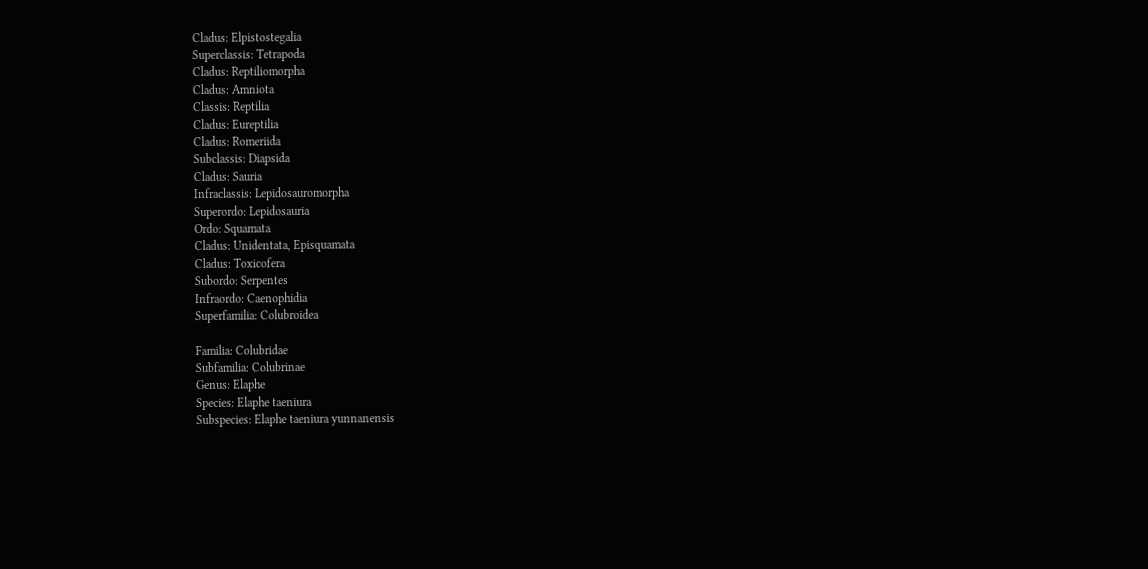Cladus: Elpistostegalia
Superclassis: Tetrapoda
Cladus: Reptiliomorpha
Cladus: Amniota
Classis: Reptilia
Cladus: Eureptilia
Cladus: Romeriida
Subclassis: Diapsida
Cladus: Sauria
Infraclassis: Lepidosauromorpha
Superordo: Lepidosauria
Ordo: Squamata
Cladus: Unidentata, Episquamata
Cladus: Toxicofera
Subordo: Serpentes
Infraordo: Caenophidia
Superfamilia: Colubroidea

Familia: Colubridae
Subfamilia: Colubrinae
Genus: Elaphe
Species: Elaphe taeniura
Subspecies: Elaphe taeniura yunnanensis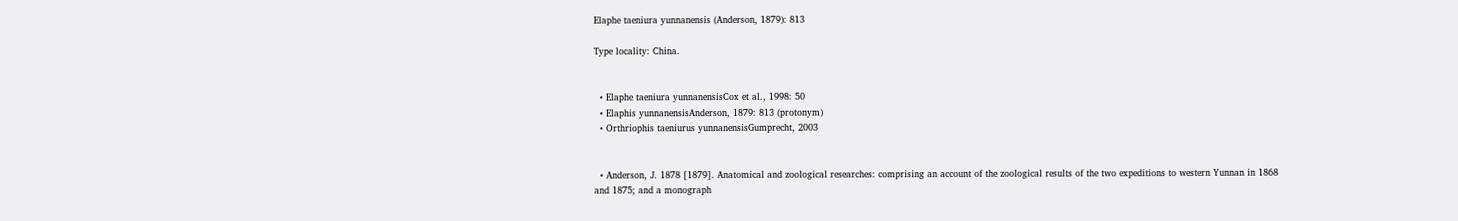Elaphe taeniura yunnanensis (Anderson, 1879): 813

Type locality: China.


  • Elaphe taeniura yunnanensisCox et al., 1998: 50
  • Elaphis yunnanensisAnderson, 1879: 813 (protonym)
  • Orthriophis taeniurus yunnanensisGumprecht, 2003


  • Anderson, J. 1878 [1879]. Anatomical and zoological researches: comprising an account of the zoological results of the two expeditions to western Yunnan in 1868 and 1875; and a monograph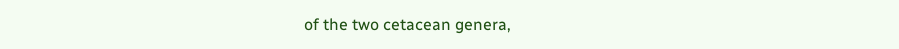of the two cetacean genera,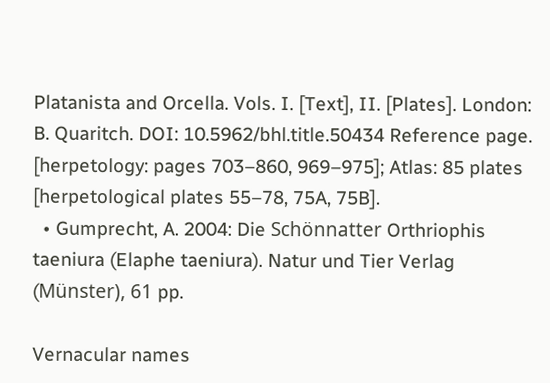Platanista and Orcella. Vols. I. [Text], II. [Plates]. London: B. Quaritch. DOI: 10.5962/bhl.title.50434 Reference page.  [herpetology: pages 703–860, 969–975]; Atlas: 85 plates [herpetological plates 55–78, 75A, 75B].
  • Gumprecht, A. 2004: Die Schönnatter Orthriophis taeniura (Elaphe taeniura). Natur und Tier Verlag (Münster), 61 pp.

Vernacular names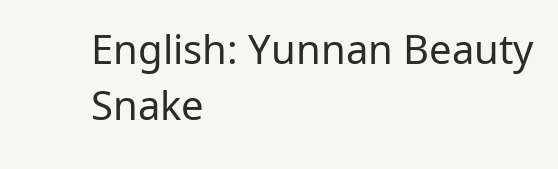English: Yunnan Beauty Snake